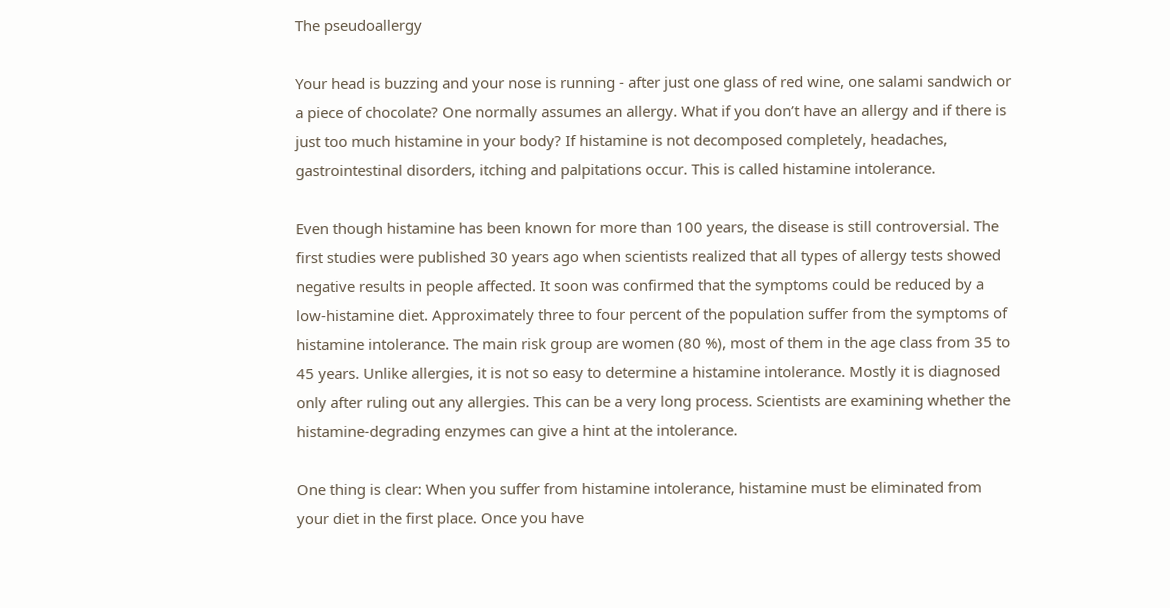The pseudoallergy

Your head is buzzing and your nose is running - after just one glass of red wine, one salami sandwich or a piece of chocolate? One normally assumes an allergy. What if you don’t have an allergy and if there is just too much histamine in your body? If histamine is not decomposed completely, headaches, gastrointestinal disorders, itching and palpitations occur. This is called histamine intolerance.

Even though histamine has been known for more than 100 years, the disease is still controversial. The first studies were published 30 years ago when scientists realized that all types of allergy tests showed negative results in people affected. It soon was confirmed that the symptoms could be reduced by a low-histamine diet. Approximately three to four percent of the population suffer from the symptoms of histamine intolerance. The main risk group are women (80 %), most of them in the age class from 35 to 45 years. Unlike allergies, it is not so easy to determine a histamine intolerance. Mostly it is diagnosed only after ruling out any allergies. This can be a very long process. Scientists are examining whether the histamine-degrading enzymes can give a hint at the intolerance.

One thing is clear: When you suffer from histamine intolerance, histamine must be eliminated from your diet in the first place. Once you have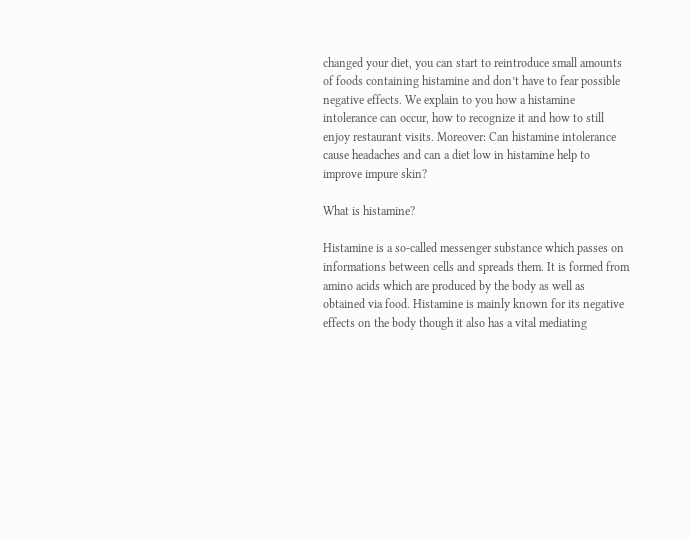changed your diet, you can start to reintroduce small amounts of foods containing histamine and don’t have to fear possible negative effects. We explain to you how a histamine intolerance can occur, how to recognize it and how to still enjoy restaurant visits. Moreover: Can histamine intolerance cause headaches and can a diet low in histamine help to improve impure skin?

What is histamine?

Histamine is a so-called messenger substance which passes on informations between cells and spreads them. It is formed from amino acids which are produced by the body as well as obtained via food. Histamine is mainly known for its negative effects on the body though it also has a vital mediating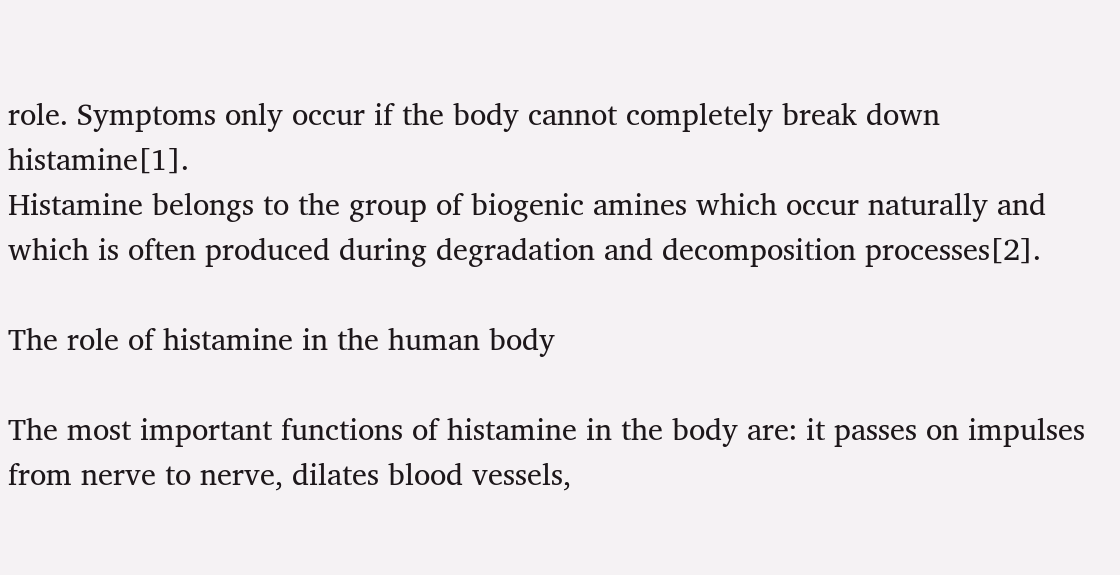role. Symptoms only occur if the body cannot completely break down histamine[1].
Histamine belongs to the group of biogenic amines which occur naturally and which is often produced during degradation and decomposition processes[2].

The role of histamine in the human body

The most important functions of histamine in the body are: it passes on impulses from nerve to nerve, dilates blood vessels,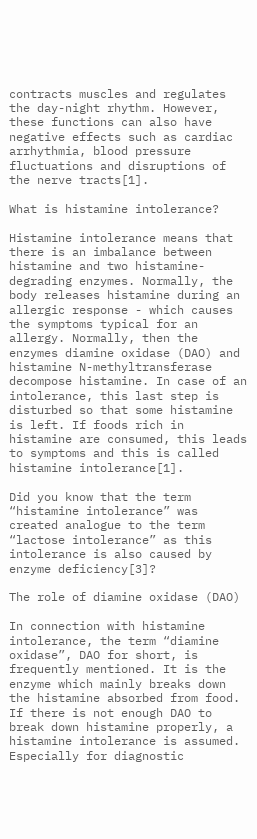contracts muscles and regulates the day-night rhythm. However, these functions can also have negative effects such as cardiac arrhythmia, blood pressure fluctuations and disruptions of the nerve tracts[1].

What is histamine intolerance?

Histamine intolerance means that there is an imbalance between histamine and two histamine-degrading enzymes. Normally, the body releases histamine during an allergic response - which causes the symptoms typical for an allergy. Normally, then the enzymes diamine oxidase (DAO) and histamine N-methyltransferase decompose histamine. In case of an intolerance, this last step is disturbed so that some histamine is left. If foods rich in histamine are consumed, this leads to symptoms and this is called histamine intolerance[1].

Did you know that the term “histamine intolerance” was created analogue to the term “lactose intolerance” as this intolerance is also caused by enzyme deficiency[3]?

The role of diamine oxidase (DAO)

In connection with histamine intolerance, the term “diamine oxidase”, DAO for short, is frequently mentioned. It is the enzyme which mainly breaks down the histamine absorbed from food. If there is not enough DAO to break down histamine properly, a histamine intolerance is assumed. Especially for diagnostic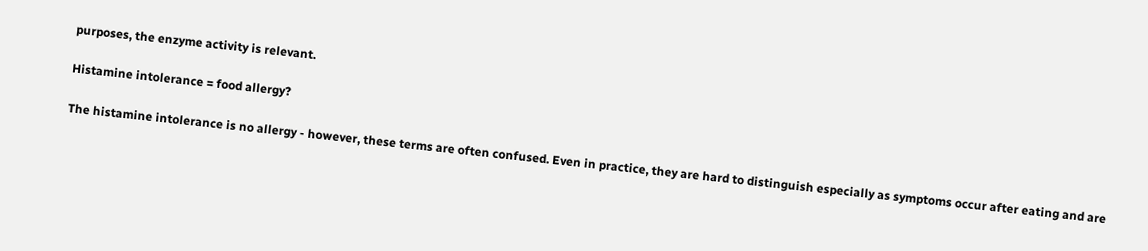purposes, the enzyme activity is relevant.

Histamine intolerance = food allergy?

The histamine intolerance is no allergy - however, these terms are often confused. Even in practice, they are hard to distinguish especially as symptoms occur after eating and are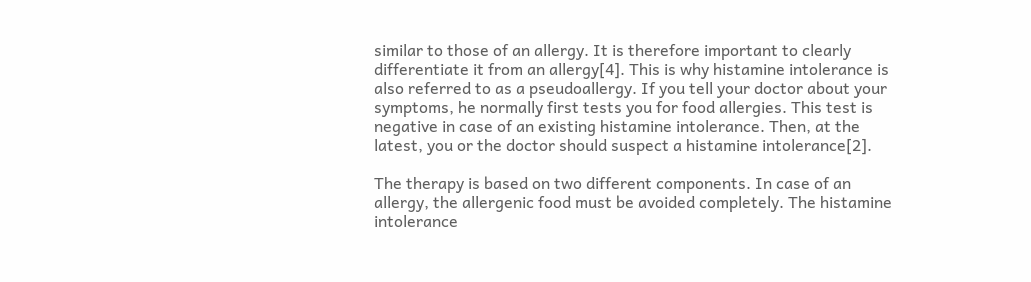similar to those of an allergy. It is therefore important to clearly differentiate it from an allergy[4]. This is why histamine intolerance is also referred to as a pseudoallergy. If you tell your doctor about your symptoms, he normally first tests you for food allergies. This test is negative in case of an existing histamine intolerance. Then, at the latest, you or the doctor should suspect a histamine intolerance[2].

The therapy is based on two different components. In case of an allergy, the allergenic food must be avoided completely. The histamine intolerance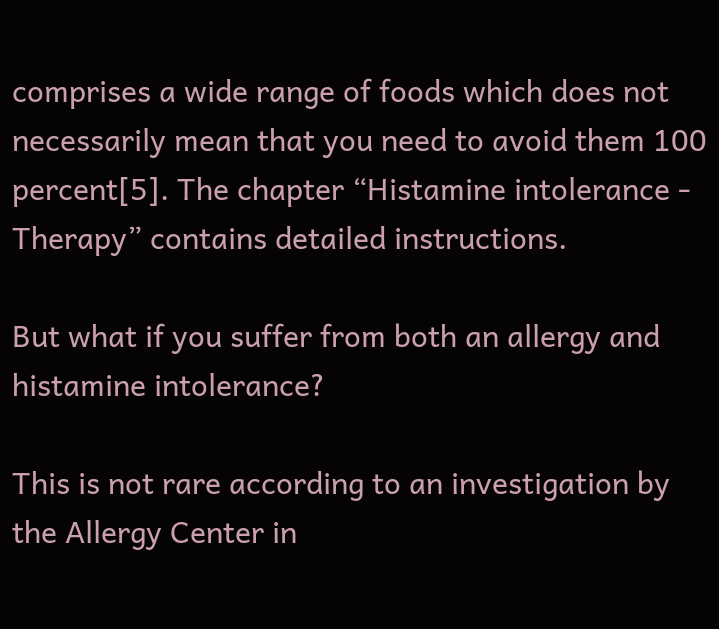comprises a wide range of foods which does not necessarily mean that you need to avoid them 100 percent[5]. The chapter “Histamine intolerance - Therapy” contains detailed instructions.

But what if you suffer from both an allergy and histamine intolerance?

This is not rare according to an investigation by the Allergy Center in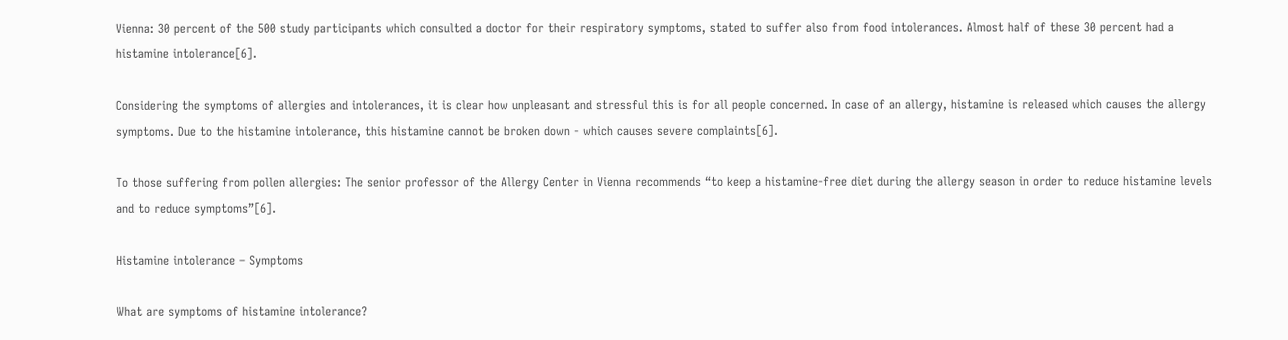Vienna: 30 percent of the 500 study participants which consulted a doctor for their respiratory symptoms, stated to suffer also from food intolerances. Almost half of these 30 percent had a histamine intolerance[6].

Considering the symptoms of allergies and intolerances, it is clear how unpleasant and stressful this is for all people concerned. In case of an allergy, histamine is released which causes the allergy symptoms. Due to the histamine intolerance, this histamine cannot be broken down - which causes severe complaints[6].

To those suffering from pollen allergies: The senior professor of the Allergy Center in Vienna recommends “to keep a histamine-free diet during the allergy season in order to reduce histamine levels and to reduce symptoms”[6].

Histamine intolerance – Symptoms

What are symptoms of histamine intolerance?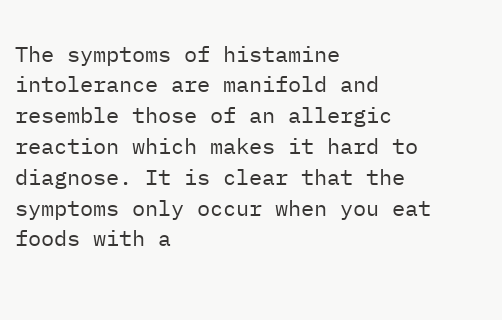The symptoms of histamine intolerance are manifold and resemble those of an allergic reaction which makes it hard to diagnose. It is clear that the symptoms only occur when you eat foods with a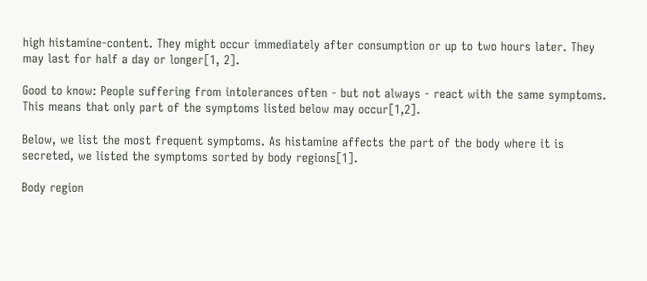high histamine-content. They might occur immediately after consumption or up to two hours later. They may last for half a day or longer[1, 2].

Good to know: People suffering from intolerances often - but not always - react with the same symptoms. This means that only part of the symptoms listed below may occur[1,2].

Below, we list the most frequent symptoms. As histamine affects the part of the body where it is secreted, we listed the symptoms sorted by body regions[1].

Body region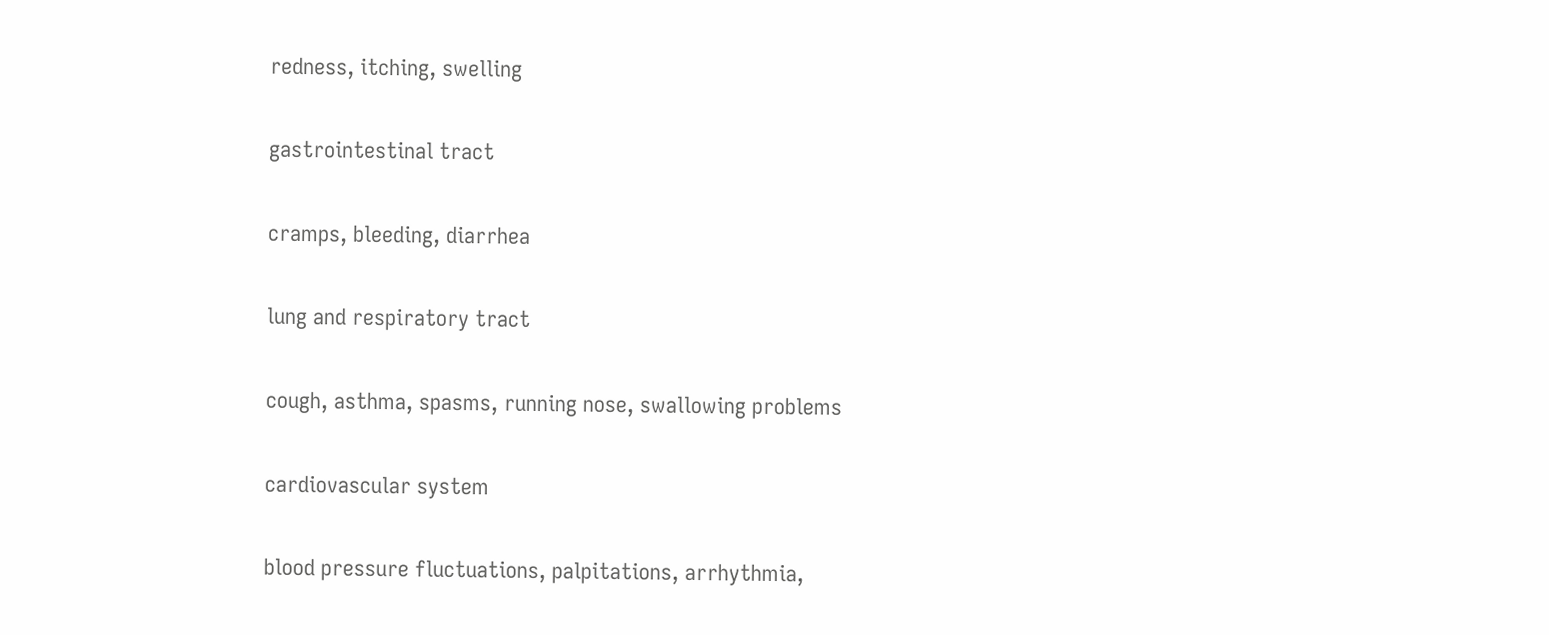redness, itching, swelling

gastrointestinal tract

cramps, bleeding, diarrhea

lung and respiratory tract

cough, asthma, spasms, running nose, swallowing problems

cardiovascular system

blood pressure fluctuations, palpitations, arrhythmia,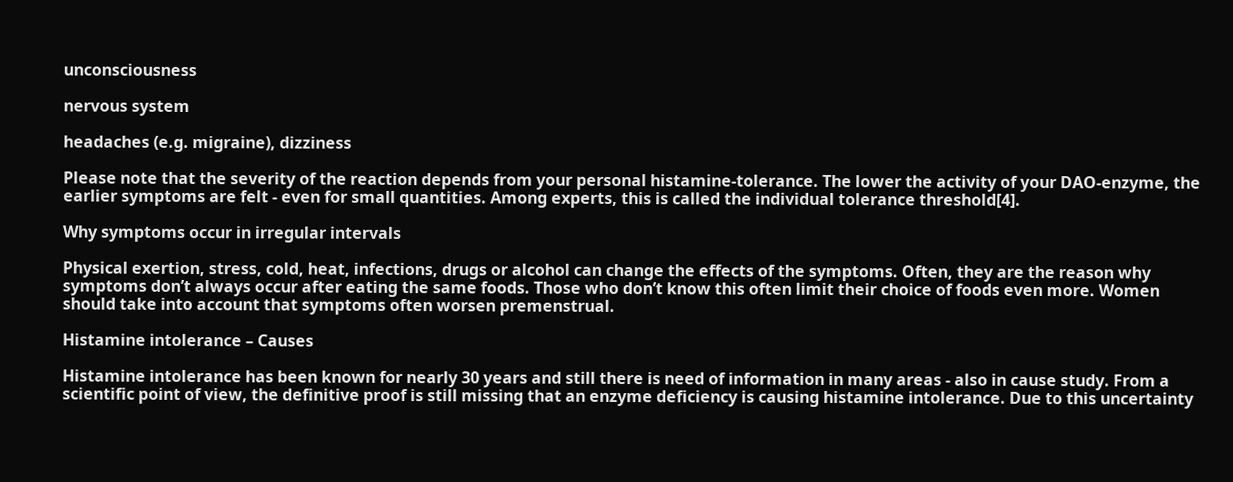unconsciousness

nervous system

headaches (e.g. migraine), dizziness

Please note that the severity of the reaction depends from your personal histamine-tolerance. The lower the activity of your DAO-enzyme, the earlier symptoms are felt - even for small quantities. Among experts, this is called the individual tolerance threshold[4].

Why symptoms occur in irregular intervals

Physical exertion, stress, cold, heat, infections, drugs or alcohol can change the effects of the symptoms. Often, they are the reason why symptoms don’t always occur after eating the same foods. Those who don’t know this often limit their choice of foods even more. Women should take into account that symptoms often worsen premenstrual.

Histamine intolerance – Causes

Histamine intolerance has been known for nearly 30 years and still there is need of information in many areas - also in cause study. From a scientific point of view, the definitive proof is still missing that an enzyme deficiency is causing histamine intolerance. Due to this uncertainty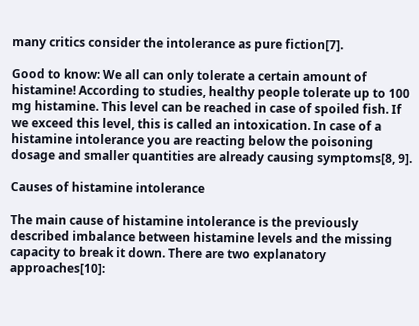many critics consider the intolerance as pure fiction[7].

Good to know: We all can only tolerate a certain amount of histamine! According to studies, healthy people tolerate up to 100 mg histamine. This level can be reached in case of spoiled fish. If we exceed this level, this is called an intoxication. In case of a histamine intolerance you are reacting below the poisoning dosage and smaller quantities are already causing symptoms[8, 9].

Causes of histamine intolerance

The main cause of histamine intolerance is the previously described imbalance between histamine levels and the missing capacity to break it down. There are two explanatory approaches[10]: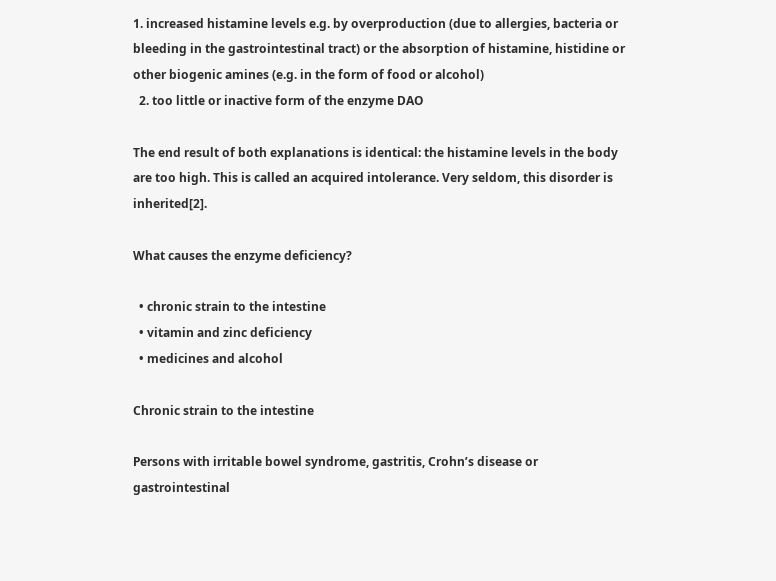1. increased histamine levels e.g. by overproduction (due to allergies, bacteria or bleeding in the gastrointestinal tract) or the absorption of histamine, histidine or other biogenic amines (e.g. in the form of food or alcohol)
  2. too little or inactive form of the enzyme DAO

The end result of both explanations is identical: the histamine levels in the body are too high. This is called an acquired intolerance. Very seldom, this disorder is inherited[2].

What causes the enzyme deficiency?

  • chronic strain to the intestine
  • vitamin and zinc deficiency
  • medicines and alcohol

Chronic strain to the intestine

Persons with irritable bowel syndrome, gastritis, Crohn’s disease or gastrointestinal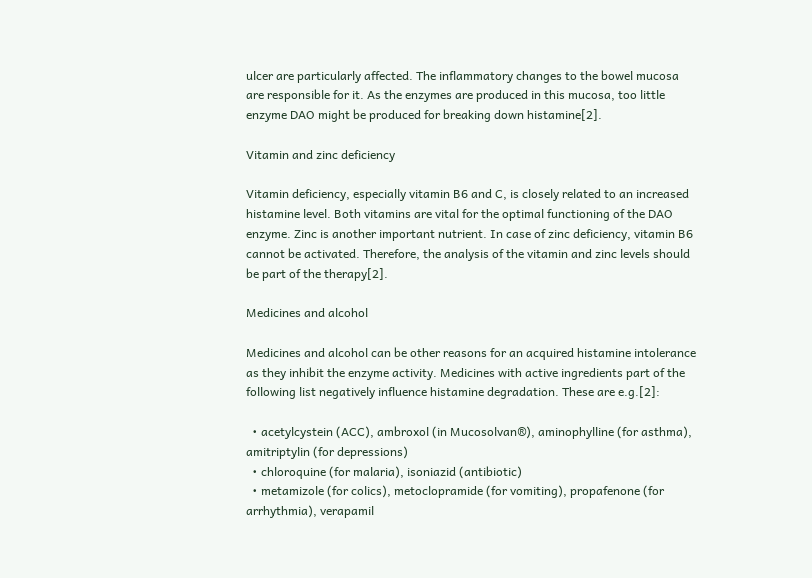ulcer are particularly affected. The inflammatory changes to the bowel mucosa are responsible for it. As the enzymes are produced in this mucosa, too little enzyme DAO might be produced for breaking down histamine[2].

Vitamin and zinc deficiency

Vitamin deficiency, especially vitamin B6 and C, is closely related to an increased histamine level. Both vitamins are vital for the optimal functioning of the DAO enzyme. Zinc is another important nutrient. In case of zinc deficiency, vitamin B6 cannot be activated. Therefore, the analysis of the vitamin and zinc levels should be part of the therapy[2].

Medicines and alcohol

Medicines and alcohol can be other reasons for an acquired histamine intolerance as they inhibit the enzyme activity. Medicines with active ingredients part of the following list negatively influence histamine degradation. These are e.g.[2]:

  • acetylcystein (ACC), ambroxol (in Mucosolvan®), aminophylline (for asthma), amitriptylin (for depressions)
  • chloroquine (for malaria), isoniazid (antibiotic)
  • metamizole (for colics), metoclopramide (for vomiting), propafenone (for arrhythmia), verapamil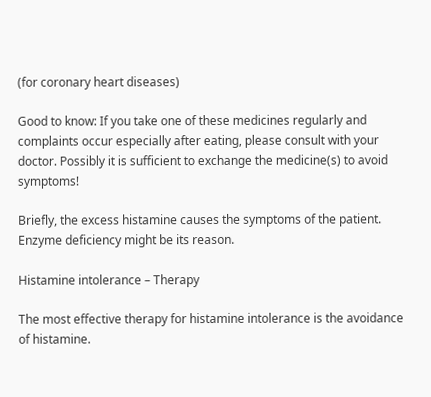(for coronary heart diseases)

Good to know: If you take one of these medicines regularly and complaints occur especially after eating, please consult with your doctor. Possibly it is sufficient to exchange the medicine(s) to avoid symptoms!

Briefly, the excess histamine causes the symptoms of the patient. Enzyme deficiency might be its reason.

Histamine intolerance – Therapy

The most effective therapy for histamine intolerance is the avoidance of histamine.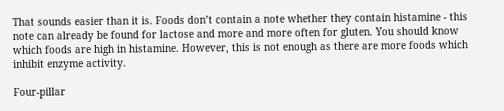That sounds easier than it is. Foods don’t contain a note whether they contain histamine - this note can already be found for lactose and more and more often for gluten. You should know which foods are high in histamine. However, this is not enough as there are more foods which inhibit enzyme activity.

Four-pillar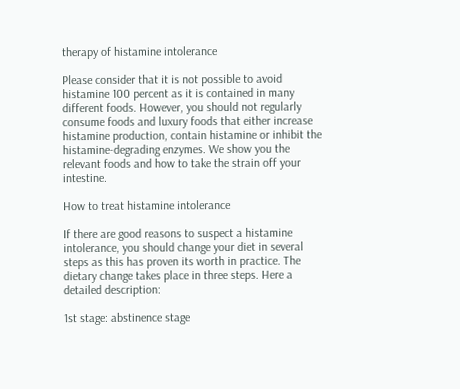therapy of histamine intolerance

Please consider that it is not possible to avoid histamine 100 percent as it is contained in many different foods. However, you should not regularly consume foods and luxury foods that either increase histamine production, contain histamine or inhibit the histamine-degrading enzymes. We show you the relevant foods and how to take the strain off your intestine.

How to treat histamine intolerance

If there are good reasons to suspect a histamine intolerance, you should change your diet in several steps as this has proven its worth in practice. The dietary change takes place in three steps. Here a detailed description:

1st stage: abstinence stage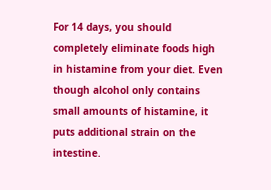For 14 days, you should completely eliminate foods high in histamine from your diet. Even though alcohol only contains small amounts of histamine, it puts additional strain on the intestine.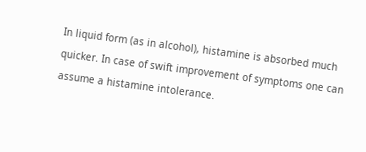In liquid form (as in alcohol), histamine is absorbed much quicker. In case of swift improvement of symptoms one can assume a histamine intolerance.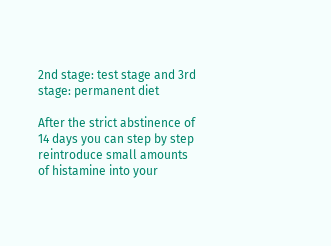2nd stage: test stage and 3rd stage: permanent diet

After the strict abstinence of 14 days you can step by step reintroduce small amounts of histamine into your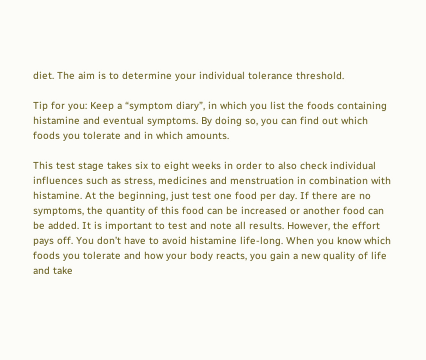diet. The aim is to determine your individual tolerance threshold.

Tip for you: Keep a “symptom diary”, in which you list the foods containing histamine and eventual symptoms. By doing so, you can find out which foods you tolerate and in which amounts.

This test stage takes six to eight weeks in order to also check individual influences such as stress, medicines and menstruation in combination with histamine. At the beginning, just test one food per day. If there are no symptoms, the quantity of this food can be increased or another food can be added. It is important to test and note all results. However, the effort pays off. You don’t have to avoid histamine life-long. When you know which foods you tolerate and how your body reacts, you gain a new quality of life and take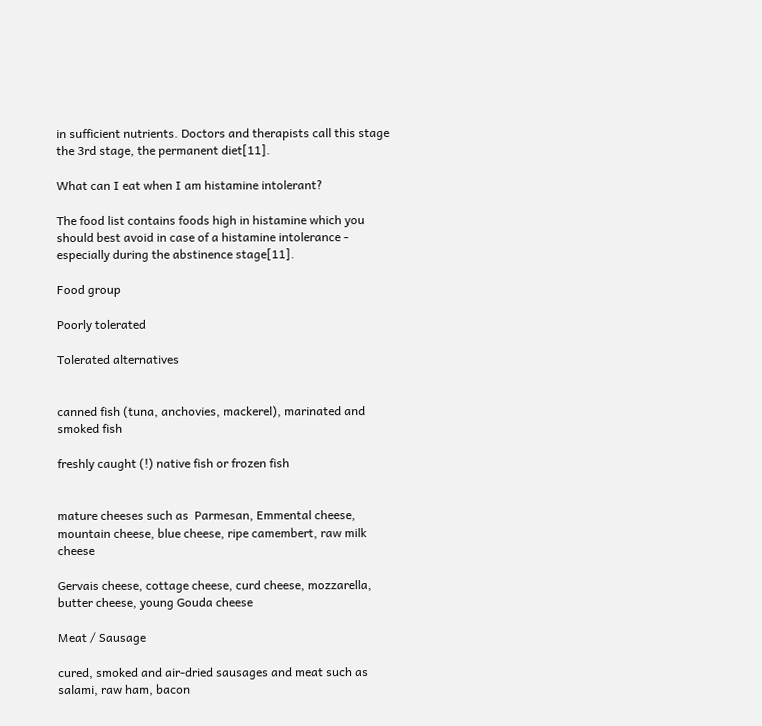in sufficient nutrients. Doctors and therapists call this stage the 3rd stage, the permanent diet[11].

What can I eat when I am histamine intolerant?

The food list contains foods high in histamine which you should best avoid in case of a histamine intolerance - especially during the abstinence stage[11].

Food group

Poorly tolerated

Tolerated alternatives


canned fish (tuna, anchovies, mackerel), marinated and smoked fish

freshly caught (!) native fish or frozen fish


mature cheeses such as  Parmesan, Emmental cheese, mountain cheese, blue cheese, ripe camembert, raw milk cheese

Gervais cheese, cottage cheese, curd cheese, mozzarella, butter cheese, young Gouda cheese

Meat / Sausage

cured, smoked and air-dried sausages and meat such as salami, raw ham, bacon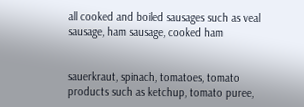all cooked and boiled sausages such as veal sausage, ham sausage, cooked ham


sauerkraut, spinach, tomatoes, tomato products such as ketchup, tomato puree,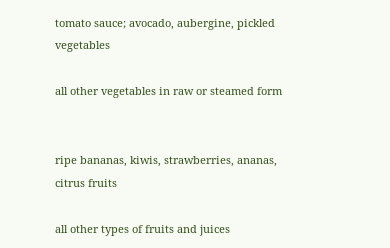tomato sauce; avocado, aubergine, pickled vegetables

all other vegetables in raw or steamed form


ripe bananas, kiwis, strawberries, ananas, citrus fruits

all other types of fruits and juices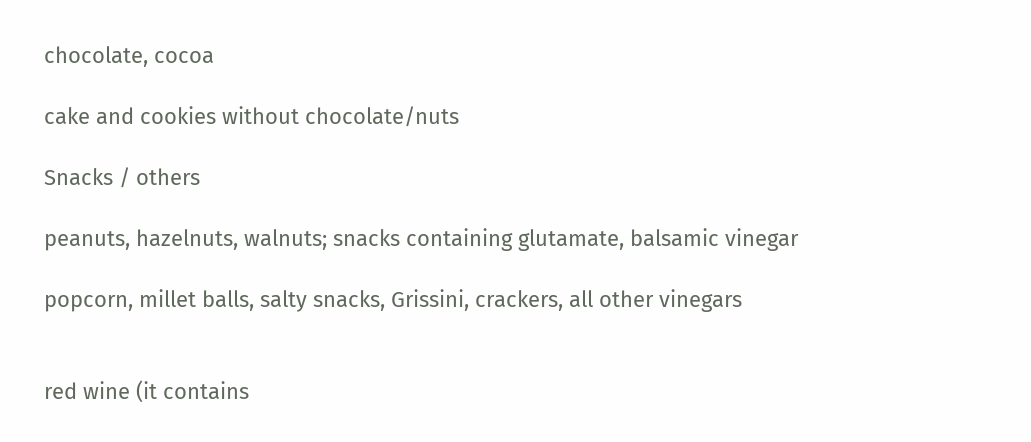chocolate, cocoa

cake and cookies without chocolate/nuts

Snacks / others

peanuts, hazelnuts, walnuts; snacks containing glutamate, balsamic vinegar

popcorn, millet balls, salty snacks, Grissini, crackers, all other vinegars


red wine (it contains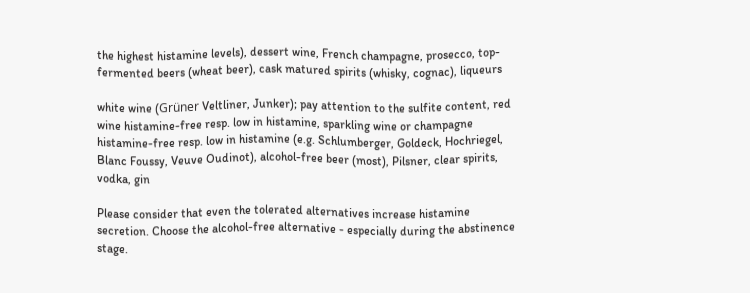the highest histamine levels), dessert wine, French champagne, prosecco, top-fermented beers (wheat beer), cask matured spirits (whisky, cognac), liqueurs

white wine (Grüner Veltliner, Junker); pay attention to the sulfite content, red wine histamine-free resp. low in histamine, sparkling wine or champagne histamine-free resp. low in histamine (e.g. Schlumberger, Goldeck, Hochriegel, Blanc Foussy, Veuve Oudinot), alcohol-free beer (most), Pilsner, clear spirits, vodka, gin

Please consider that even the tolerated alternatives increase histamine secretion. Choose the alcohol-free alternative - especially during the abstinence stage.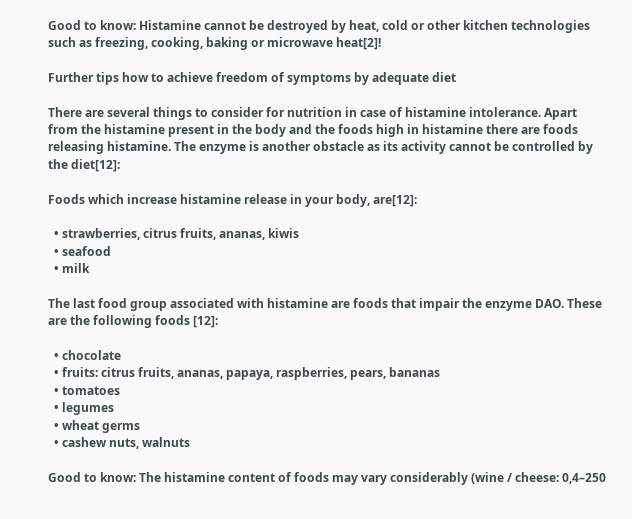Good to know: Histamine cannot be destroyed by heat, cold or other kitchen technologies such as freezing, cooking, baking or microwave heat[2]!

Further tips how to achieve freedom of symptoms by adequate diet

There are several things to consider for nutrition in case of histamine intolerance. Apart from the histamine present in the body and the foods high in histamine there are foods releasing histamine. The enzyme is another obstacle as its activity cannot be controlled by the diet[12]:

Foods which increase histamine release in your body, are[12]:

  • strawberries, citrus fruits, ananas, kiwis
  • seafood
  • milk

The last food group associated with histamine are foods that impair the enzyme DAO. These are the following foods [12]:

  • chocolate
  • fruits: citrus fruits, ananas, papaya, raspberries, pears, bananas
  • tomatoes
  • legumes
  • wheat germs
  • cashew nuts, walnuts

Good to know: The histamine content of foods may vary considerably (wine / cheese: 0,4–250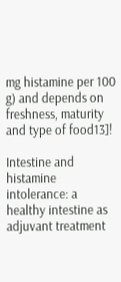mg histamine per 100 g) and depends on freshness, maturity and type of food13]!

Intestine and histamine intolerance: a healthy intestine as adjuvant treatment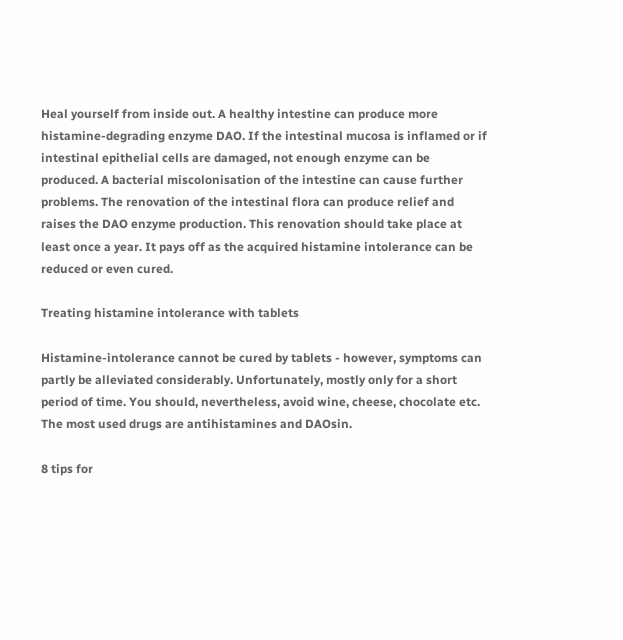Heal yourself from inside out. A healthy intestine can produce more histamine-degrading enzyme DAO. If the intestinal mucosa is inflamed or if intestinal epithelial cells are damaged, not enough enzyme can be produced. A bacterial miscolonisation of the intestine can cause further problems. The renovation of the intestinal flora can produce relief and raises the DAO enzyme production. This renovation should take place at least once a year. It pays off as the acquired histamine intolerance can be reduced or even cured.

Treating histamine intolerance with tablets

Histamine-intolerance cannot be cured by tablets - however, symptoms can partly be alleviated considerably. Unfortunately, mostly only for a short period of time. You should, nevertheless, avoid wine, cheese, chocolate etc. The most used drugs are antihistamines and DAOsin.

8 tips for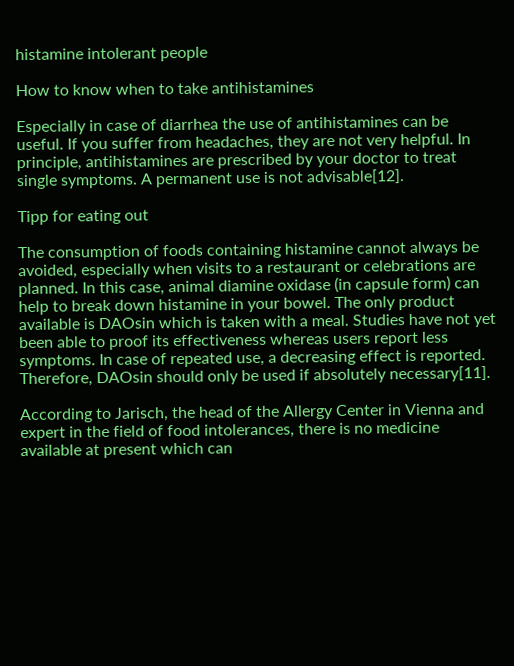histamine intolerant people

How to know when to take antihistamines

Especially in case of diarrhea the use of antihistamines can be useful. If you suffer from headaches, they are not very helpful. In principle, antihistamines are prescribed by your doctor to treat single symptoms. A permanent use is not advisable[12].

Tipp for eating out

The consumption of foods containing histamine cannot always be avoided, especially when visits to a restaurant or celebrations are planned. In this case, animal diamine oxidase (in capsule form) can help to break down histamine in your bowel. The only product available is DAOsin which is taken with a meal. Studies have not yet been able to proof its effectiveness whereas users report less symptoms. In case of repeated use, a decreasing effect is reported. Therefore, DAOsin should only be used if absolutely necessary[11].

According to Jarisch, the head of the Allergy Center in Vienna and expert in the field of food intolerances, there is no medicine available at present which can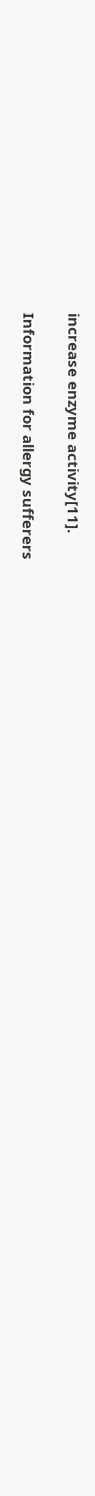increase enzyme activity[11].

Information for allergy sufferers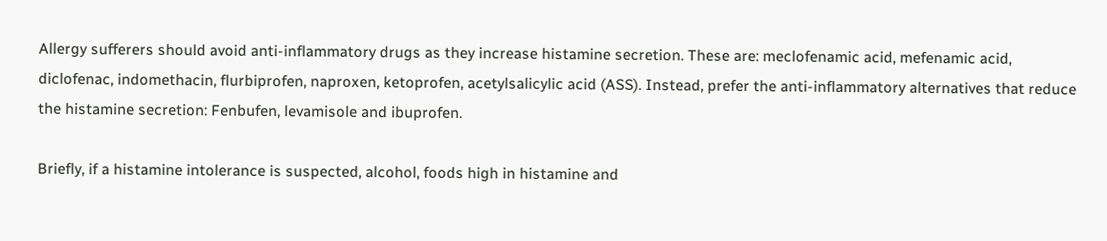Allergy sufferers should avoid anti-inflammatory drugs as they increase histamine secretion. These are: meclofenamic acid, mefenamic acid, diclofenac, indomethacin, flurbiprofen, naproxen, ketoprofen, acetylsalicylic acid (ASS). Instead, prefer the anti-inflammatory alternatives that reduce the histamine secretion: Fenbufen, levamisole and ibuprofen.

Briefly, if a histamine intolerance is suspected, alcohol, foods high in histamine and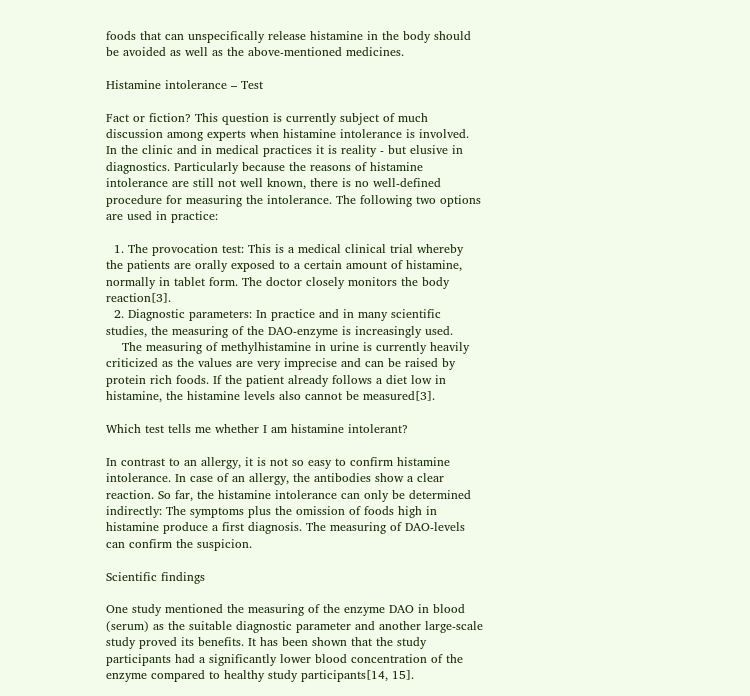foods that can unspecifically release histamine in the body should be avoided as well as the above-mentioned medicines.

Histamine intolerance – Test

Fact or fiction? This question is currently subject of much discussion among experts when histamine intolerance is involved. In the clinic and in medical practices it is reality - but elusive in diagnostics. Particularly because the reasons of histamine intolerance are still not well known, there is no well-defined procedure for measuring the intolerance. The following two options are used in practice:

  1. The provocation test: This is a medical clinical trial whereby the patients are orally exposed to a certain amount of histamine, normally in tablet form. The doctor closely monitors the body reaction[3].
  2. Diagnostic parameters: In practice and in many scientific studies, the measuring of the DAO-enzyme is increasingly used.
    The measuring of methylhistamine in urine is currently heavily criticized as the values are very imprecise and can be raised by protein rich foods. If the patient already follows a diet low in histamine, the histamine levels also cannot be measured[3].

Which test tells me whether I am histamine intolerant?

In contrast to an allergy, it is not so easy to confirm histamine intolerance. In case of an allergy, the antibodies show a clear reaction. So far, the histamine intolerance can only be determined indirectly: The symptoms plus the omission of foods high in histamine produce a first diagnosis. The measuring of DAO-levels can confirm the suspicion.

Scientific findings

One study mentioned the measuring of the enzyme DAO in blood (serum) as the suitable diagnostic parameter and another large-scale study proved its benefits. It has been shown that the study participants had a significantly lower blood concentration of the enzyme compared to healthy study participants[14, 15].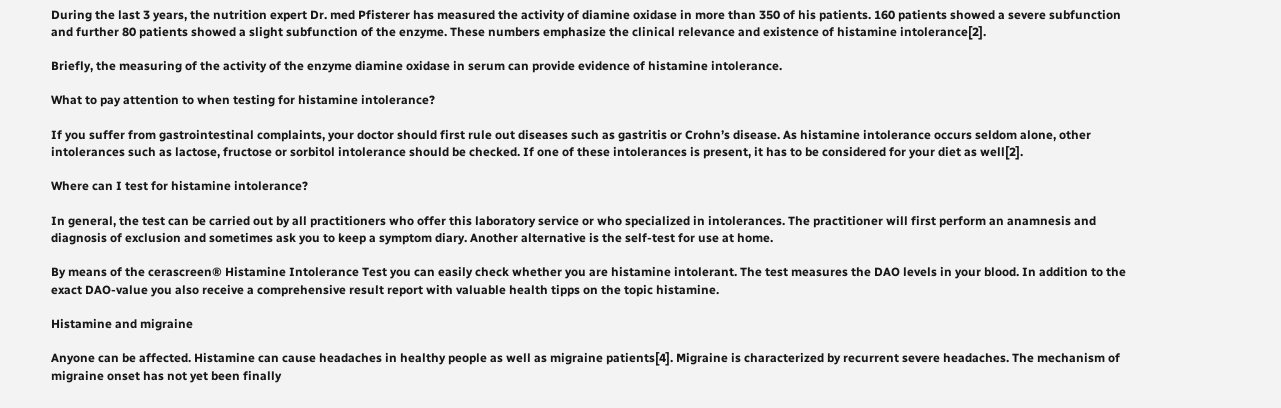During the last 3 years, the nutrition expert Dr. med Pfisterer has measured the activity of diamine oxidase in more than 350 of his patients. 160 patients showed a severe subfunction and further 80 patients showed a slight subfunction of the enzyme. These numbers emphasize the clinical relevance and existence of histamine intolerance[2].

Briefly, the measuring of the activity of the enzyme diamine oxidase in serum can provide evidence of histamine intolerance.

What to pay attention to when testing for histamine intolerance?

If you suffer from gastrointestinal complaints, your doctor should first rule out diseases such as gastritis or Crohn’s disease. As histamine intolerance occurs seldom alone, other intolerances such as lactose, fructose or sorbitol intolerance should be checked. If one of these intolerances is present, it has to be considered for your diet as well[2].

Where can I test for histamine intolerance?

In general, the test can be carried out by all practitioners who offer this laboratory service or who specialized in intolerances. The practitioner will first perform an anamnesis and diagnosis of exclusion and sometimes ask you to keep a symptom diary. Another alternative is the self-test for use at home.

By means of the cerascreen® Histamine Intolerance Test you can easily check whether you are histamine intolerant. The test measures the DAO levels in your blood. In addition to the exact DAO-value you also receive a comprehensive result report with valuable health tipps on the topic histamine.

Histamine and migraine

Anyone can be affected. Histamine can cause headaches in healthy people as well as migraine patients[4]. Migraine is characterized by recurrent severe headaches. The mechanism of migraine onset has not yet been finally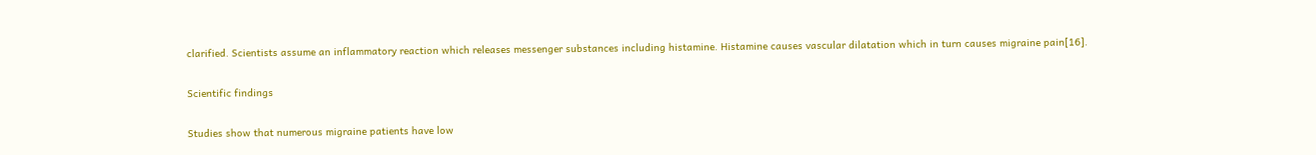clarified. Scientists assume an inflammatory reaction which releases messenger substances including histamine. Histamine causes vascular dilatation which in turn causes migraine pain[16].

Scientific findings

Studies show that numerous migraine patients have low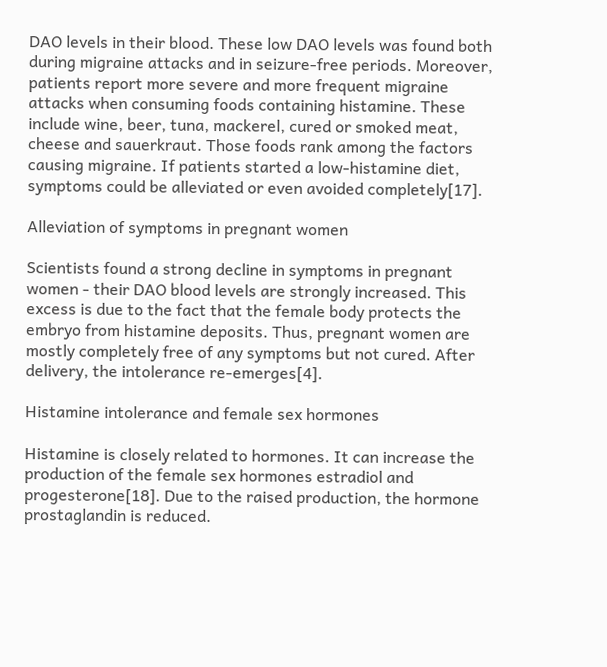DAO levels in their blood. These low DAO levels was found both during migraine attacks and in seizure-free periods. Moreover, patients report more severe and more frequent migraine attacks when consuming foods containing histamine. These include wine, beer, tuna, mackerel, cured or smoked meat, cheese and sauerkraut. Those foods rank among the factors causing migraine. If patients started a low-histamine diet, symptoms could be alleviated or even avoided completely[17].

Alleviation of symptoms in pregnant women

Scientists found a strong decline in symptoms in pregnant women - their DAO blood levels are strongly increased. This excess is due to the fact that the female body protects the embryo from histamine deposits. Thus, pregnant women are mostly completely free of any symptoms but not cured. After delivery, the intolerance re-emerges[4].

Histamine intolerance and female sex hormones

Histamine is closely related to hormones. It can increase the production of the female sex hormones estradiol and progesterone[18]. Due to the raised production, the hormone prostaglandin is reduced.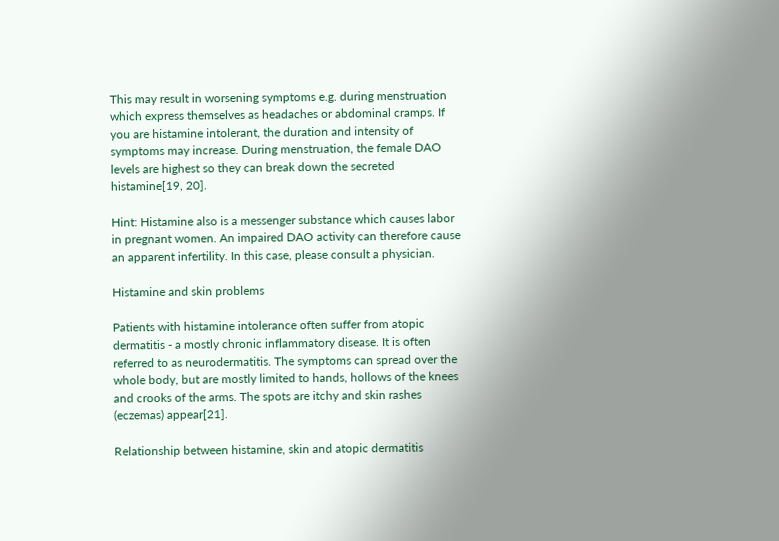This may result in worsening symptoms e.g. during menstruation which express themselves as headaches or abdominal cramps. If you are histamine intolerant, the duration and intensity of symptoms may increase. During menstruation, the female DAO levels are highest so they can break down the secreted histamine[19, 20].

Hint: Histamine also is a messenger substance which causes labor in pregnant women. An impaired DAO activity can therefore cause an apparent infertility. In this case, please consult a physician.

Histamine and skin problems

Patients with histamine intolerance often suffer from atopic dermatitis - a mostly chronic inflammatory disease. It is often referred to as neurodermatitis. The symptoms can spread over the whole body, but are mostly limited to hands, hollows of the knees and crooks of the arms. The spots are itchy and skin rashes (eczemas) appear[21].

Relationship between histamine, skin and atopic dermatitis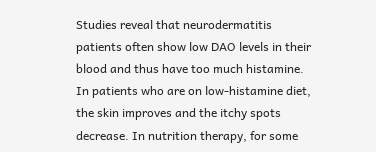Studies reveal that neurodermatitis patients often show low DAO levels in their blood and thus have too much histamine. In patients who are on low-histamine diet, the skin improves and the itchy spots decrease. In nutrition therapy, for some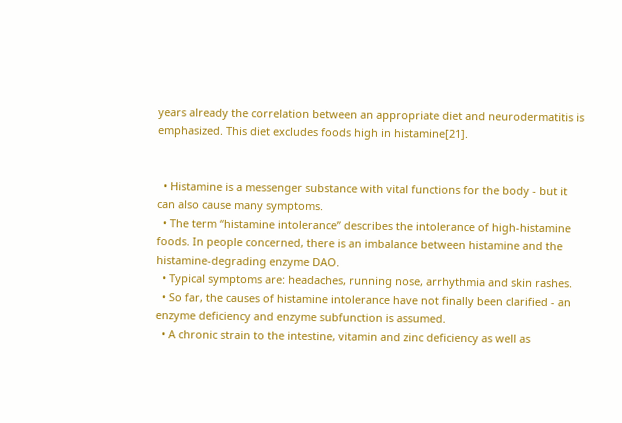years already the correlation between an appropriate diet and neurodermatitis is emphasized. This diet excludes foods high in histamine[21].


  • Histamine is a messenger substance with vital functions for the body - but it can also cause many symptoms.
  • The term “histamine intolerance” describes the intolerance of high-histamine foods. In people concerned, there is an imbalance between histamine and the histamine-degrading enzyme DAO.
  • Typical symptoms are: headaches, running nose, arrhythmia and skin rashes.
  • So far, the causes of histamine intolerance have not finally been clarified - an enzyme deficiency and enzyme subfunction is assumed.
  • A chronic strain to the intestine, vitamin and zinc deficiency as well as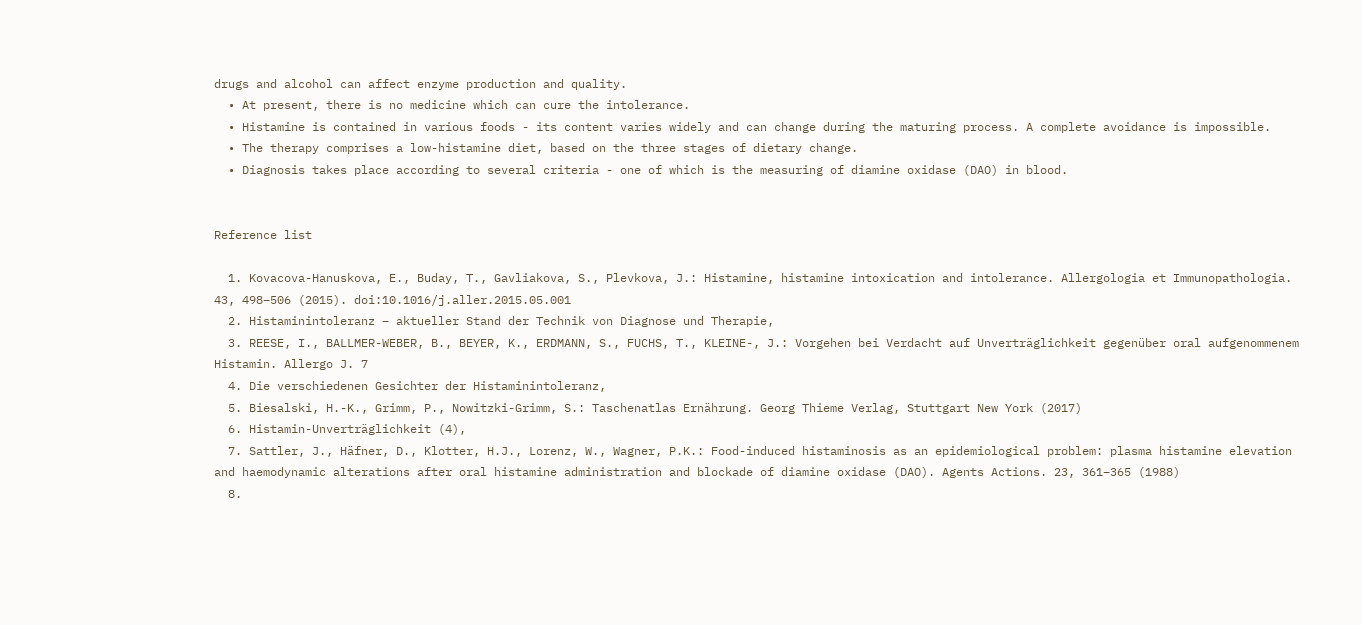drugs and alcohol can affect enzyme production and quality.
  • At present, there is no medicine which can cure the intolerance.
  • Histamine is contained in various foods - its content varies widely and can change during the maturing process. A complete avoidance is impossible.
  • The therapy comprises a low-histamine diet, based on the three stages of dietary change.
  • Diagnosis takes place according to several criteria - one of which is the measuring of diamine oxidase (DAO) in blood.


Reference list

  1. Kovacova-Hanuskova, E., Buday, T., Gavliakova, S., Plevkova, J.: Histamine, histamine intoxication and intolerance. Allergologia et Immunopathologia. 43, 498–506 (2015). doi:10.1016/j.aller.2015.05.001
  2. Histaminintoleranz – aktueller Stand der Technik von Diagnose und Therapie,
  3. REESE, I., BALLMER-WEBER, B., BEYER, K., ERDMANN, S., FUCHS, T., KLEINE-, J.: Vorgehen bei Verdacht auf Unverträglichkeit gegenüber oral aufgenommenem Histamin. Allergo J. 7
  4. Die verschiedenen Gesichter der Histaminintoleranz,
  5. Biesalski, H.-K., Grimm, P., Nowitzki-Grimm, S.: Taschenatlas Ernährung. Georg Thieme Verlag, Stuttgart New York (2017)
  6. Histamin-Unverträglichkeit (4),
  7. Sattler, J., Häfner, D., Klotter, H.J., Lorenz, W., Wagner, P.K.: Food-induced histaminosis as an epidemiological problem: plasma histamine elevation and haemodynamic alterations after oral histamine administration and blockade of diamine oxidase (DAO). Agents Actions. 23, 361–365 (1988)
  8.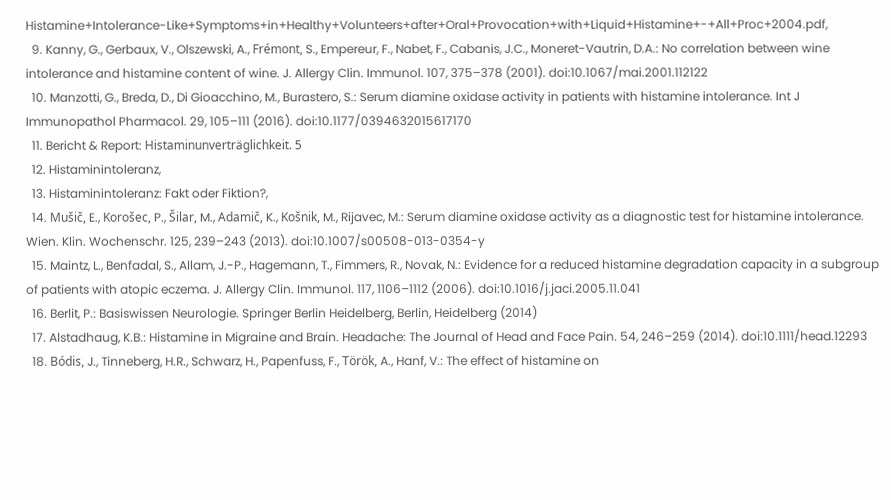Histamine+Intolerance-Like+Symptoms+in+Healthy+Volunteers+after+Oral+Provocation+with+Liquid+Histamine+-+All+Proc+2004.pdf,
  9. Kanny, G., Gerbaux, V., Olszewski, A., Frémont, S., Empereur, F., Nabet, F., Cabanis, J.C., Moneret-Vautrin, D.A.: No correlation between wine intolerance and histamine content of wine. J. Allergy Clin. Immunol. 107, 375–378 (2001). doi:10.1067/mai.2001.112122
  10. Manzotti, G., Breda, D., Di Gioacchino, M., Burastero, S.: Serum diamine oxidase activity in patients with histamine intolerance. Int J Immunopathol Pharmacol. 29, 105–111 (2016). doi:10.1177/0394632015617170
  11. Bericht & Report: Histaminunverträglichkeit. 5
  12. Histaminintoleranz,
  13. Histaminintoleranz: Fakt oder Fiktion?,
  14. Mušič, E., Korošec, P., Šilar, M., Adamič, K., Košnik, M., Rijavec, M.: Serum diamine oxidase activity as a diagnostic test for histamine intolerance. Wien. Klin. Wochenschr. 125, 239–243 (2013). doi:10.1007/s00508-013-0354-y
  15. Maintz, L., Benfadal, S., Allam, J.-P., Hagemann, T., Fimmers, R., Novak, N.: Evidence for a reduced histamine degradation capacity in a subgroup of patients with atopic eczema. J. Allergy Clin. Immunol. 117, 1106–1112 (2006). doi:10.1016/j.jaci.2005.11.041
  16. Berlit, P.: Basiswissen Neurologie. Springer Berlin Heidelberg, Berlin, Heidelberg (2014)
  17. Alstadhaug, K.B.: Histamine in Migraine and Brain. Headache: The Journal of Head and Face Pain. 54, 246–259 (2014). doi:10.1111/head.12293
  18. Bódis, J., Tinneberg, H.R., Schwarz, H., Papenfuss, F., Török, A., Hanf, V.: The effect of histamine on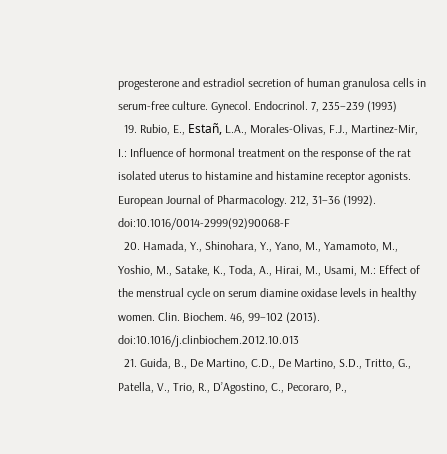progesterone and estradiol secretion of human granulosa cells in serum-free culture. Gynecol. Endocrinol. 7, 235–239 (1993)
  19. Rubio, E., Estañ, L.A., Morales-Olivas, F.J., Martinez-Mir, I.: Influence of hormonal treatment on the response of the rat isolated uterus to histamine and histamine receptor agonists. European Journal of Pharmacology. 212, 31–36 (1992). doi:10.1016/0014-2999(92)90068-F
  20. Hamada, Y., Shinohara, Y., Yano, M., Yamamoto, M., Yoshio, M., Satake, K., Toda, A., Hirai, M., Usami, M.: Effect of the menstrual cycle on serum diamine oxidase levels in healthy women. Clin. Biochem. 46, 99–102 (2013). doi:10.1016/j.clinbiochem.2012.10.013
  21. Guida, B., De Martino, C.D., De Martino, S.D., Tritto, G., Patella, V., Trio, R., D’Agostino, C., Pecoraro, P.,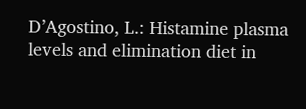D’Agostino, L.: Histamine plasma levels and elimination diet in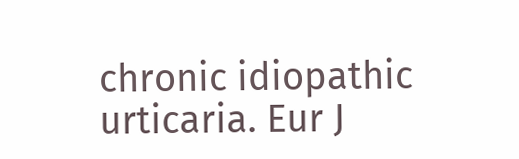chronic idiopathic urticaria. Eur J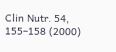Clin Nutr. 54, 155–158 (2000)